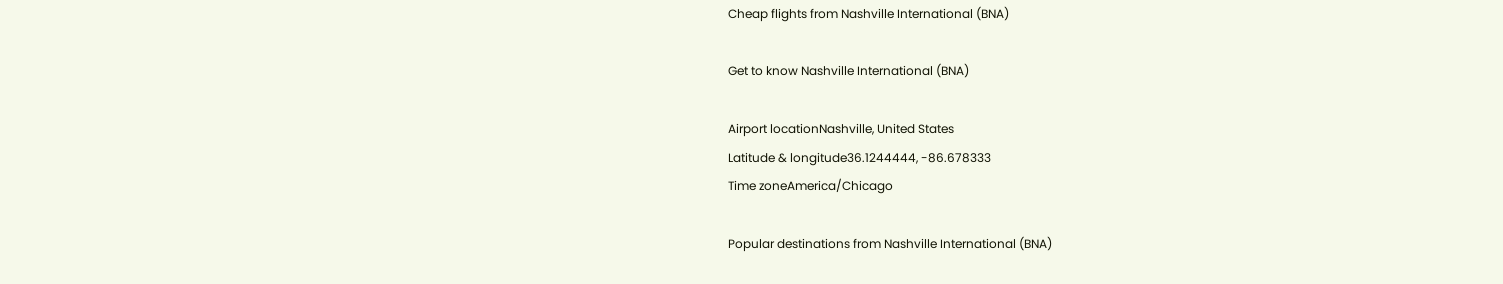Cheap flights from Nashville International (BNA)

Get to know Nashville International (BNA)

Airport locationNashville, United States
Latitude & longitude36.1244444, -86.678333
Time zoneAmerica/Chicago

Popular destinations from Nashville International (BNA)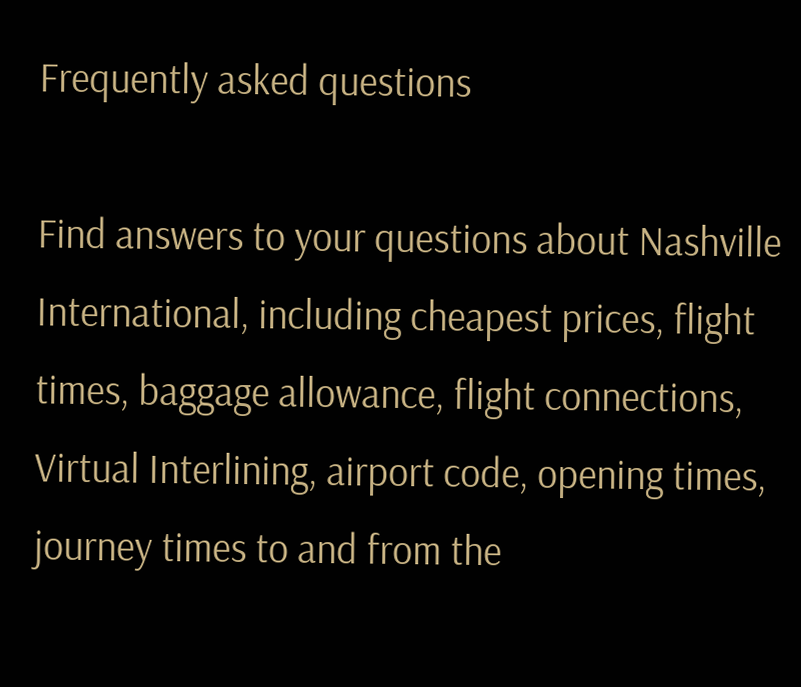Frequently asked questions

Find answers to your questions about Nashville International, including cheapest prices, flight times, baggage allowance, flight connections, Virtual Interlining, airport code, opening times, journey times to and from the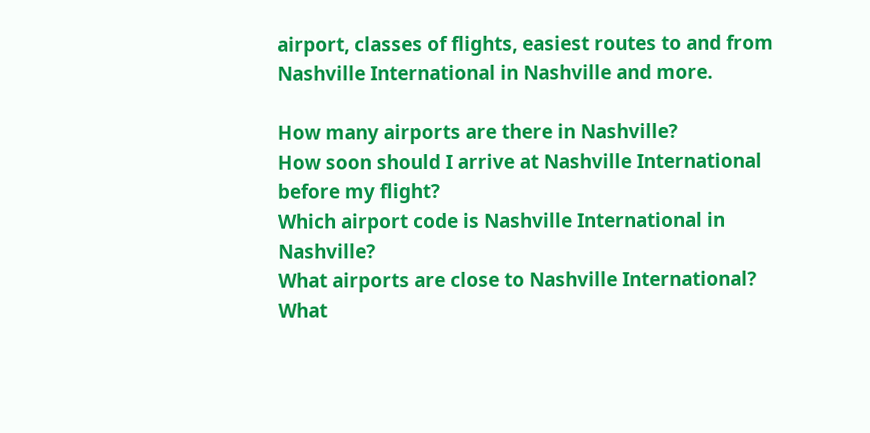airport, classes of flights, easiest routes to and from Nashville International in Nashville and more.

How many airports are there in Nashville?
How soon should I arrive at Nashville International before my flight?
Which airport code is Nashville International in Nashville?
What airports are close to Nashville International?
What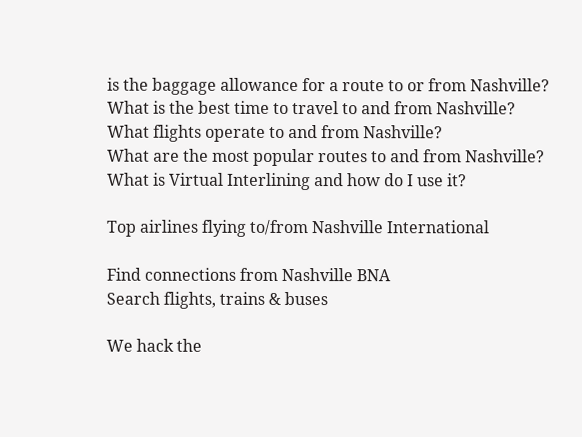is the baggage allowance for a route to or from Nashville?
What is the best time to travel to and from Nashville?
What flights operate to and from Nashville?
What are the most popular routes to and from Nashville?
What is Virtual Interlining and how do I use it?

Top airlines flying to/from Nashville International

Find connections from Nashville BNA
Search flights, trains & buses

We hack the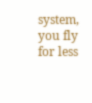system,
you fly for less